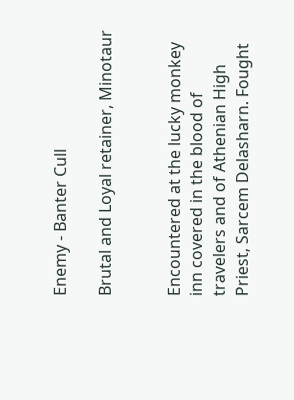Enemy - Banter Cull

Brutal and Loyal retainer, Minotaur


Encountered at the lucky monkey inn covered in the blood of travelers and of Athenian High Priest, Sarcem Delasharn. Fought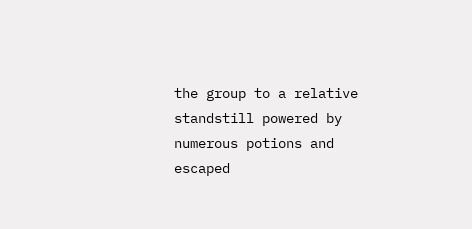the group to a relative standstill powered by numerous potions and escaped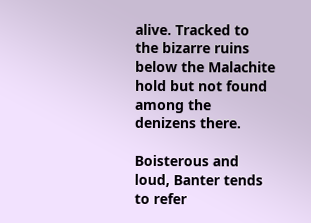alive. Tracked to the bizarre ruins below the Malachite hold but not found among the denizens there.

Boisterous and loud, Banter tends to refer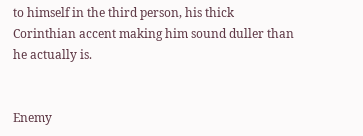to himself in the third person, his thick Corinthian accent making him sound duller than he actually is.


Enemy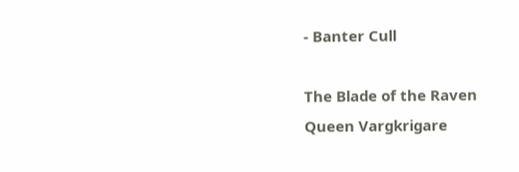- Banter Cull

The Blade of the Raven Queen Vargkrigare